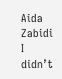Aida Zabidi
I didn’t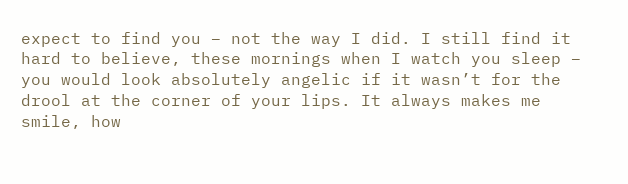expect to find you – not the way I did. I still find it hard to believe, these mornings when I watch you sleep – you would look absolutely angelic if it wasn’t for the drool at the corner of your lips. It always makes me smile, how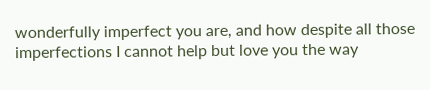wonderfully imperfect you are, and how despite all those imperfections I cannot help but love you the way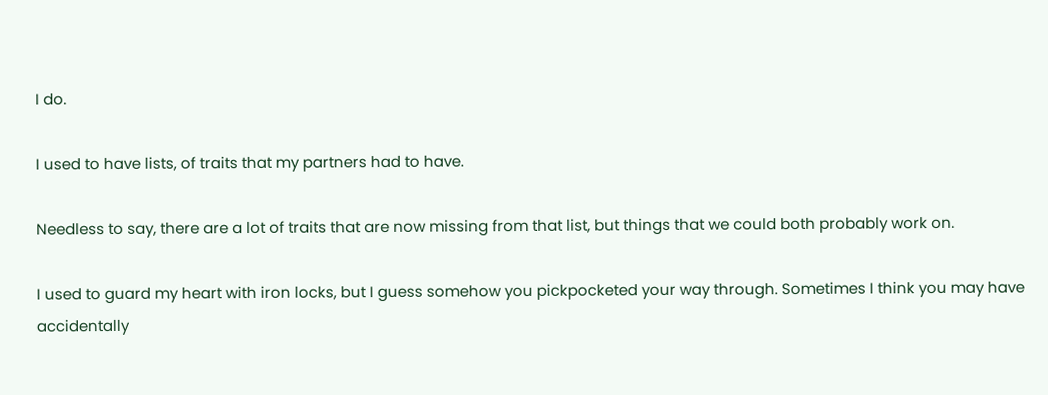I do.

I used to have lists, of traits that my partners had to have.

Needless to say, there are a lot of traits that are now missing from that list, but things that we could both probably work on.

I used to guard my heart with iron locks, but I guess somehow you pickpocketed your way through. Sometimes I think you may have accidentally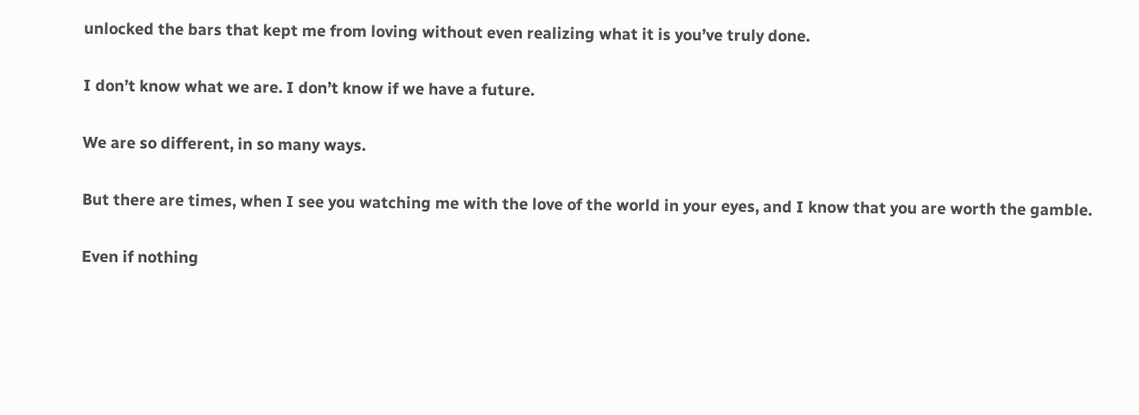unlocked the bars that kept me from loving without even realizing what it is you’ve truly done.

I don’t know what we are. I don’t know if we have a future.

We are so different, in so many ways.

But there are times, when I see you watching me with the love of the world in your eyes, and I know that you are worth the gamble.

Even if nothing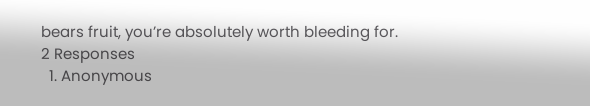bears fruit, you’re absolutely worth bleeding for.
2 Responses
  1. Anonymous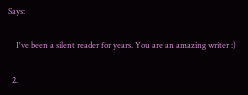Says:

    I've been a silent reader for years. You are an amazing writer :)

  2.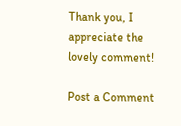Thank you, I appreciate the lovely comment!

Post a Comment